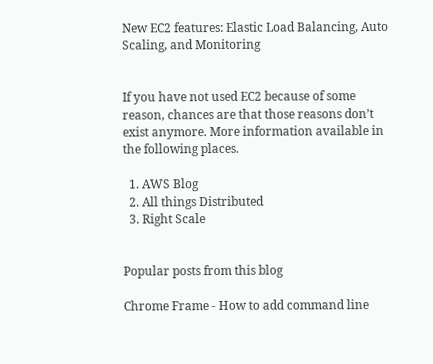New EC2 features: Elastic Load Balancing, Auto Scaling, and Monitoring


If you have not used EC2 because of some reason, chances are that those reasons don’t exist anymore. More information available in the following places.

  1. AWS Blog
  2. All things Distributed
  3. Right Scale


Popular posts from this blog

Chrome Frame - How to add command line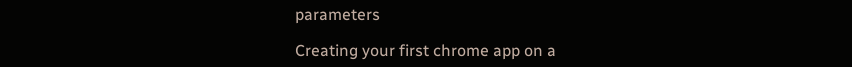parameters

Creating your first chrome app on a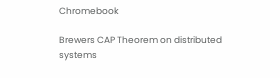Chromebook

Brewers CAP Theorem on distributed systems